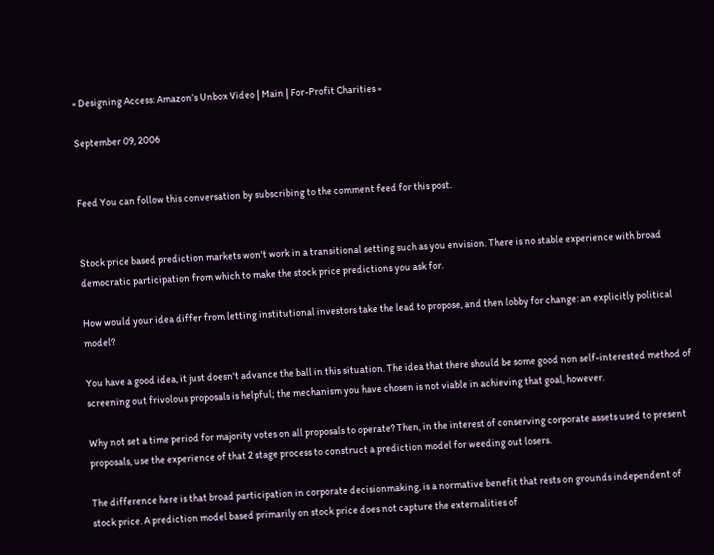« Designing Access: Amazon’s Unbox Video | Main | For-Profit Charities »

September 09, 2006


Feed You can follow this conversation by subscribing to the comment feed for this post.


Stock price based prediction markets won't work in a transitional setting such as you envision. There is no stable experience with broad democratic participation from which to make the stock price predictions you ask for.

How would your idea differ from letting institutional investors take the lead to propose, and then lobby for change: an explicitly political model?

You have a good idea, it just doesn't advance the ball in this situation. The idea that there should be some good non self-interested method of screening out frivolous proposals is helpful; the mechanism you have chosen is not viable in achieving that goal, however.

Why not set a time period for majority votes on all proposals to operate? Then, in the interest of conserving corporate assets used to present proposals, use the experience of that 2 stage process to construct a prediction model for weeding out losers.

The difference here is that broad participation in corporate decisionmaking, is a normative benefit that rests on grounds independent of stock price. A prediction model based primarily on stock price does not capture the externalities of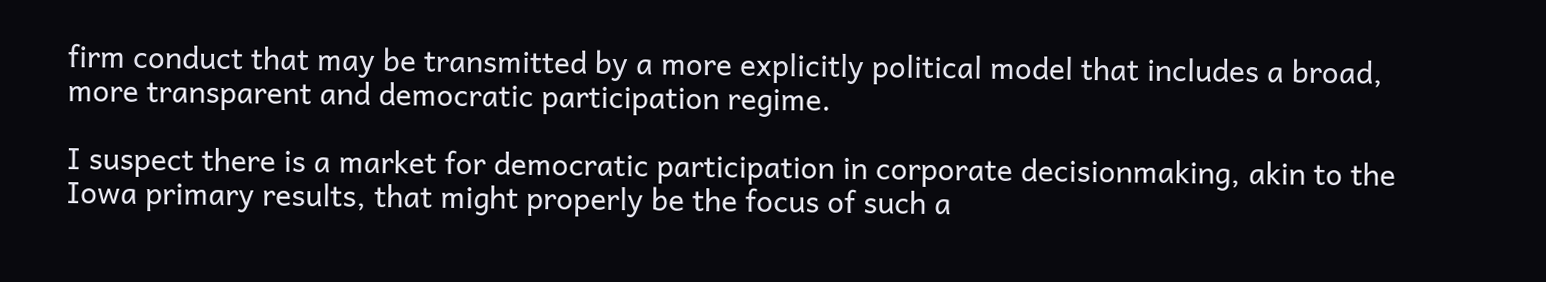firm conduct that may be transmitted by a more explicitly political model that includes a broad, more transparent and democratic participation regime.

I suspect there is a market for democratic participation in corporate decisionmaking, akin to the Iowa primary results, that might properly be the focus of such a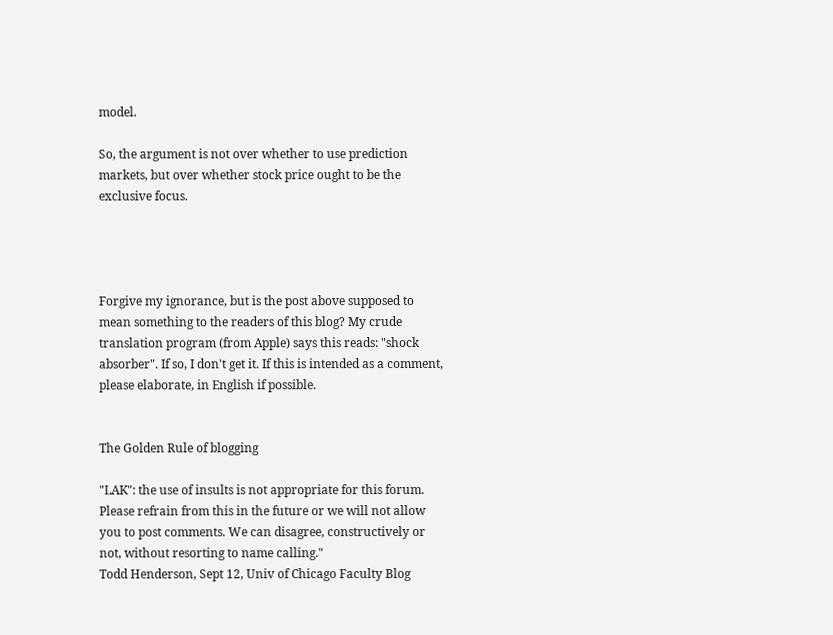model.

So, the argument is not over whether to use prediction markets, but over whether stock price ought to be the exclusive focus.




Forgive my ignorance, but is the post above supposed to mean something to the readers of this blog? My crude translation program (from Apple) says this reads: "shock absorber". If so, I don't get it. If this is intended as a comment, please elaborate, in English if possible.


The Golden Rule of blogging

"LAK": the use of insults is not appropriate for this forum. Please refrain from this in the future or we will not allow you to post comments. We can disagree, constructively or not, without resorting to name calling."
Todd Henderson, Sept 12, Univ of Chicago Faculty Blog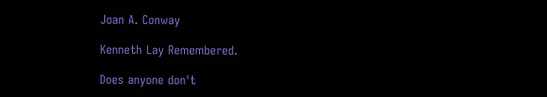Joan A. Conway

Kenneth Lay Remembered.

Does anyone don't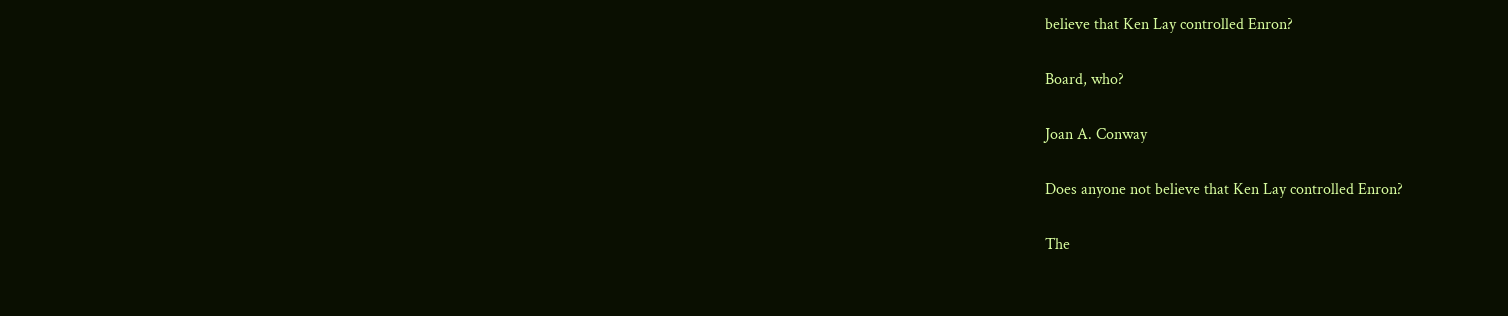believe that Ken Lay controlled Enron?

Board, who?

Joan A. Conway

Does anyone not believe that Ken Lay controlled Enron?

The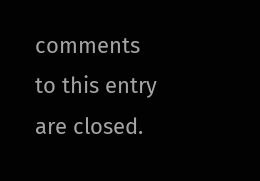comments to this entry are closed.